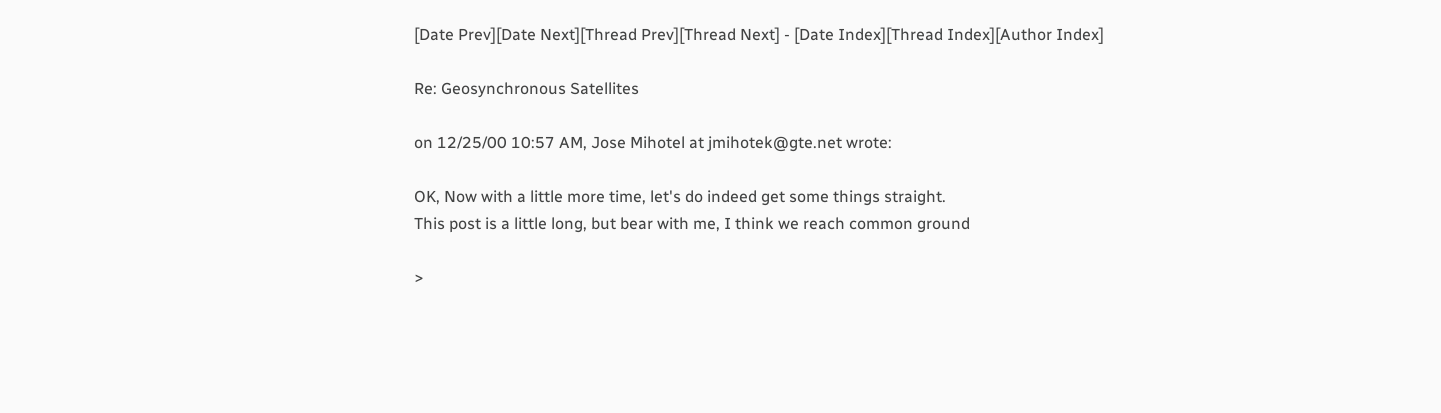[Date Prev][Date Next][Thread Prev][Thread Next] - [Date Index][Thread Index][Author Index]

Re: Geosynchronous Satellites

on 12/25/00 10:57 AM, Jose Mihotel at jmihotek@gte.net wrote:

OK, Now with a little more time, let's do indeed get some things straight.
This post is a little long, but bear with me, I think we reach common ground

>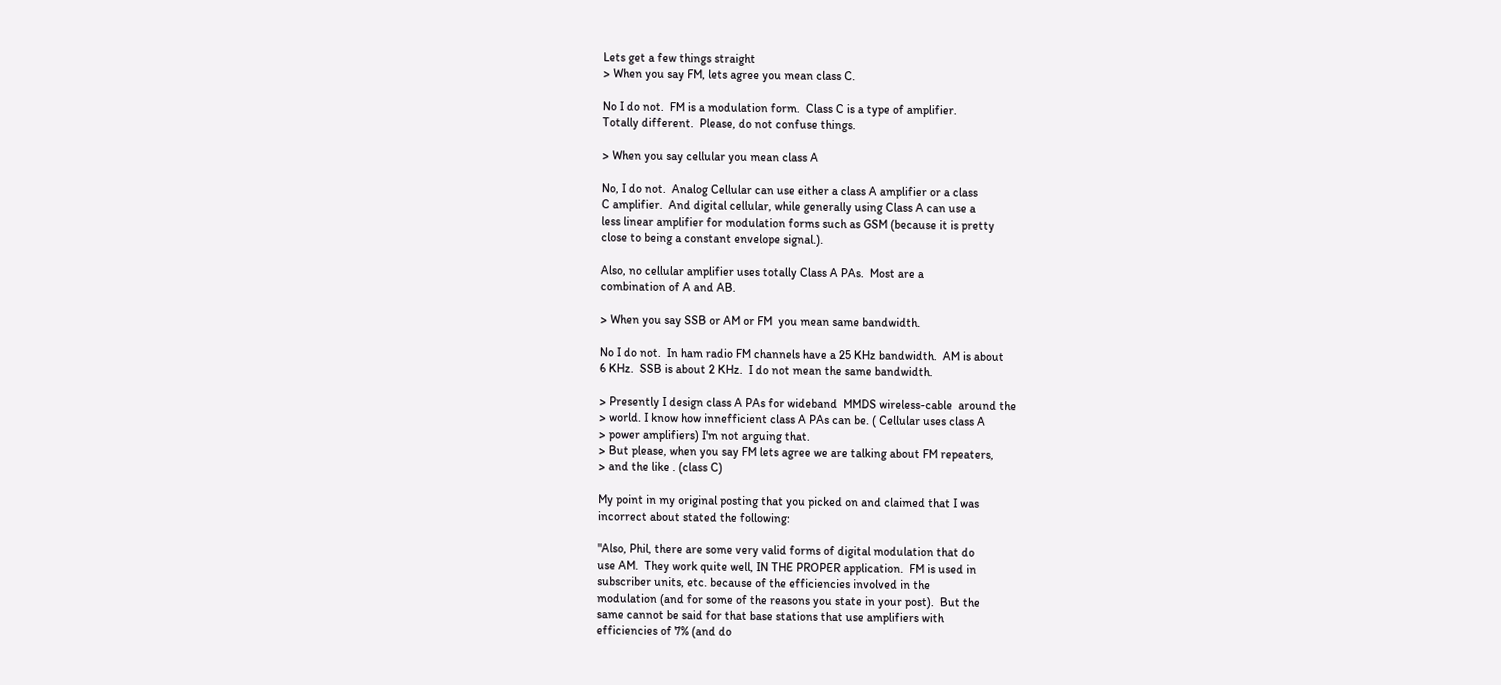Lets get a few things straight
> When you say FM, lets agree you mean class C.

No I do not.  FM is a modulation form.  Class C is a type of amplifier.
Totally different.  Please, do not confuse things.

> When you say cellular you mean class A

No, I do not.  Analog Cellular can use either a class A amplifier or a class
C amplifier.  And digital cellular, while generally using Class A can use a
less linear amplifier for modulation forms such as GSM (because it is pretty
close to being a constant envelope signal.).

Also, no cellular amplifier uses totally Class A PAs.  Most are a
combination of A and AB.

> When you say SSB or AM or FM  you mean same bandwidth.

No I do not.  In ham radio FM channels have a 25 KHz bandwidth.  AM is about
6 KHz.  SSB is about 2 KHz.  I do not mean the same bandwidth.

> Presently I design class A PAs for wideband  MMDS wireless-cable  around the
> world. I know how innefficient class A PAs can be. ( Cellular uses class A
> power amplifiers) I'm not arguing that.
> But please, when you say FM lets agree we are talking about FM repeaters,
> and the like . (class C)

My point in my original posting that you picked on and claimed that I was
incorrect about stated the following:

"Also, Phil, there are some very valid forms of digital modulation that do
use AM.  They work quite well, IN THE PROPER application.  FM is used in
subscriber units, etc. because of the efficiencies involved in the
modulation (and for some of the reasons you state in your post).  But the
same cannot be said for that base stations that use amplifiers with
efficiencies of 7% (and do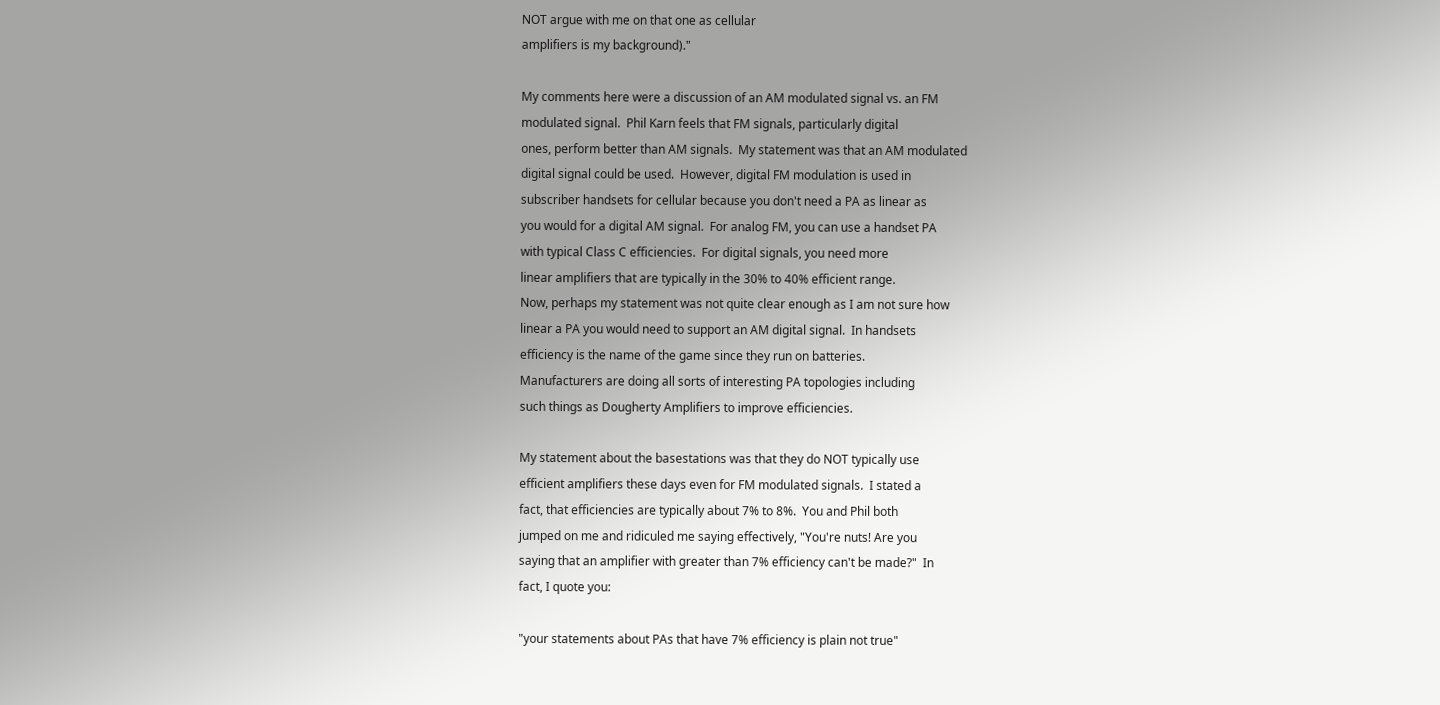NOT argue with me on that one as cellular
amplifiers is my background)."

My comments here were a discussion of an AM modulated signal vs. an FM
modulated signal.  Phil Karn feels that FM signals, particularly digital
ones, perform better than AM signals.  My statement was that an AM modulated
digital signal could be used.  However, digital FM modulation is used in
subscriber handsets for cellular because you don't need a PA as linear as
you would for a digital AM signal.  For analog FM, you can use a handset PA
with typical Class C efficiencies.  For digital signals, you need more
linear amplifiers that are typically in the 30% to 40% efficient range.
Now, perhaps my statement was not quite clear enough as I am not sure how
linear a PA you would need to support an AM digital signal.  In handsets
efficiency is the name of the game since they run on batteries.
Manufacturers are doing all sorts of interesting PA topologies including
such things as Dougherty Amplifiers to improve efficiencies.

My statement about the basestations was that they do NOT typically use
efficient amplifiers these days even for FM modulated signals.  I stated a
fact, that efficiencies are typically about 7% to 8%.  You and Phil both
jumped on me and ridiculed me saying effectively, "You're nuts! Are you
saying that an amplifier with greater than 7% efficiency can't be made?"  In
fact, I quote you:

"your statements about PAs that have 7% efficiency is plain not true"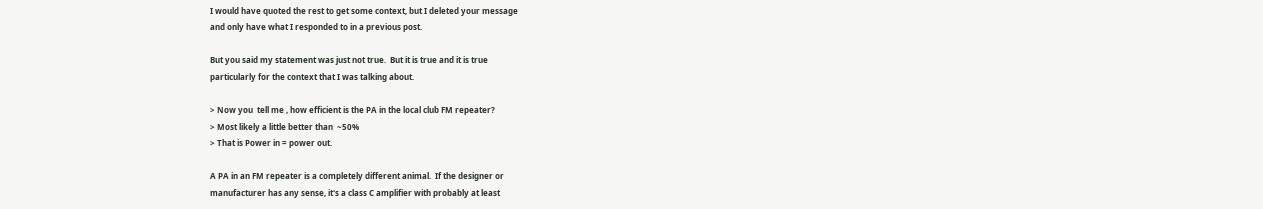I would have quoted the rest to get some context, but I deleted your message
and only have what I responded to in a previous post.

But you said my statement was just not true.  But it is true and it is true
particularly for the context that I was talking about.

> Now you  tell me , how efficient is the PA in the local club FM repeater?
> Most likely a little better than  ~50%
> That is Power in = power out.

A PA in an FM repeater is a completely different animal.  If the designer or
manufacturer has any sense, it's a class C amplifier with probably at least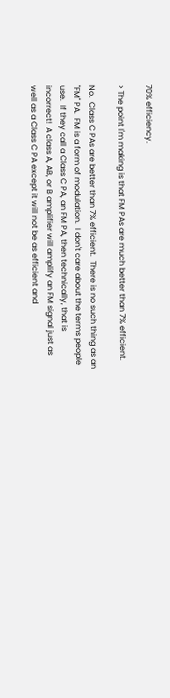70% efficiency.

> The point I'm making is that FM PAs are much better than 7% efficient.

No.  Class C PAs are better than 7% efficient.  There is no such thing as an
"FM" PA.  FM is a form of modulation.  I don't care about the terms people
use.  If they call a Class C PA, an FM PA, then technically, that is
incorrect!  A class A, AB, or B amplifier will amplify an FM signal just as
well as a Class C PA except it will not be as efficient and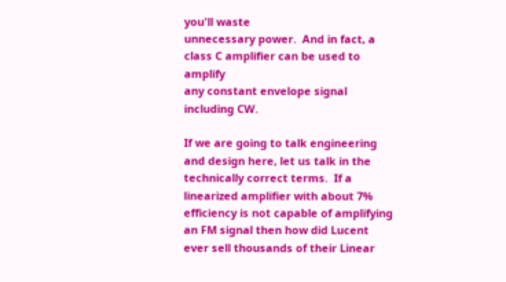you'll waste
unnecessary power.  And in fact, a class C amplifier can be used to amplify
any constant envelope signal including CW.

If we are going to talk engineering and design here, let us talk in the
technically correct terms.  If a linearized amplifier with about 7%
efficiency is not capable of amplifying an FM signal then how did Lucent
ever sell thousands of their Linear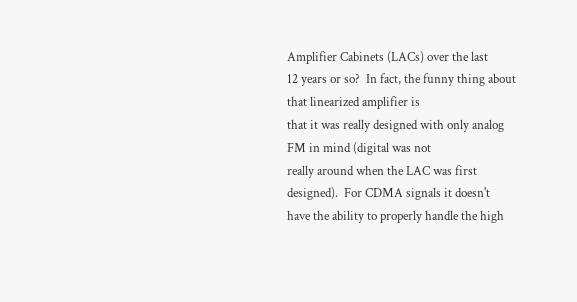Amplifier Cabinets (LACs) over the last
12 years or so?  In fact, the funny thing about that linearized amplifier is
that it was really designed with only analog FM in mind (digital was not
really around when the LAC was first designed).  For CDMA signals it doesn't
have the ability to properly handle the high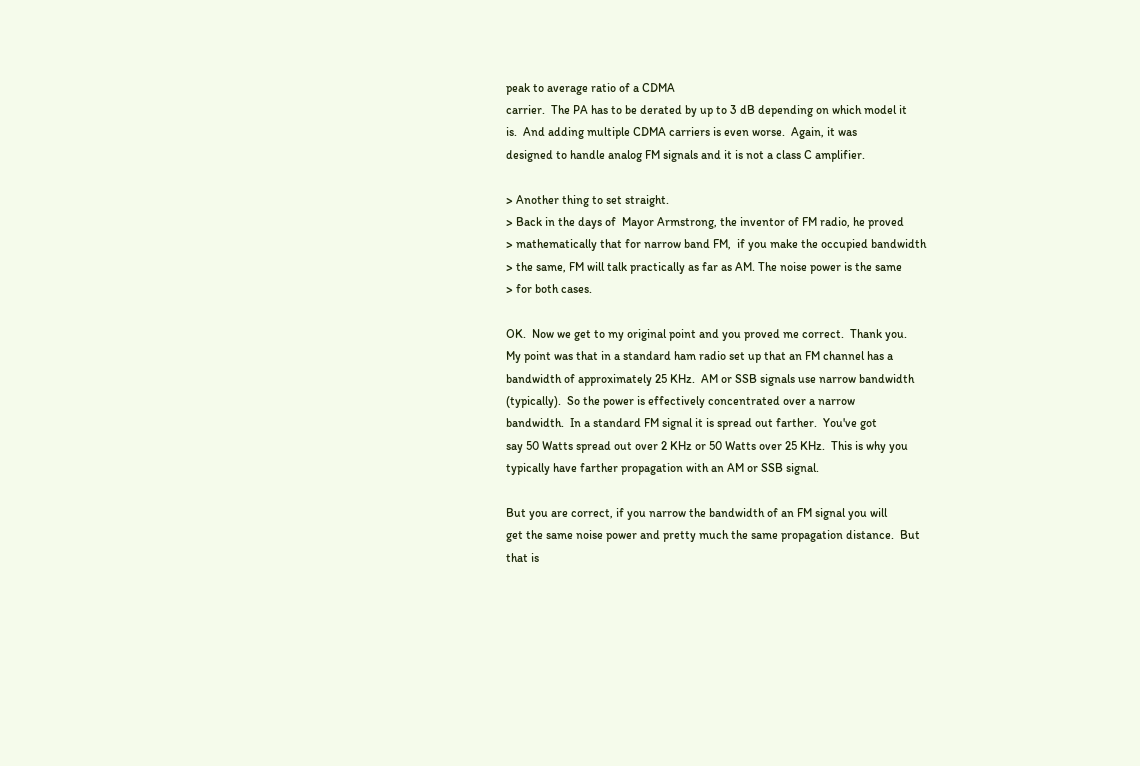peak to average ratio of a CDMA
carrier.  The PA has to be derated by up to 3 dB depending on which model it
is.  And adding multiple CDMA carriers is even worse.  Again, it was
designed to handle analog FM signals and it is not a class C amplifier.

> Another thing to set straight.
> Back in the days of  Mayor Armstrong, the inventor of FM radio, he proved
> mathematically that for narrow band FM,  if you make the occupied bandwidth
> the same, FM will talk practically as far as AM. The noise power is the same
> for both cases.

OK.  Now we get to my original point and you proved me correct.  Thank you.
My point was that in a standard ham radio set up that an FM channel has a
bandwidth of approximately 25 KHz.  AM or SSB signals use narrow bandwidth
(typically).  So the power is effectively concentrated over a narrow
bandwidth.  In a standard FM signal it is spread out farther.  You've got
say 50 Watts spread out over 2 KHz or 50 Watts over 25 KHz.  This is why you
typically have farther propagation with an AM or SSB signal.

But you are correct, if you narrow the bandwidth of an FM signal you will
get the same noise power and pretty much the same propagation distance.  But
that is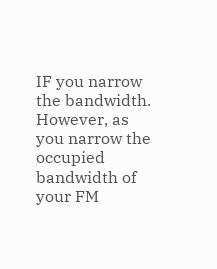IF you narrow the bandwidth.  However, as you narrow the occupied
bandwidth of your FM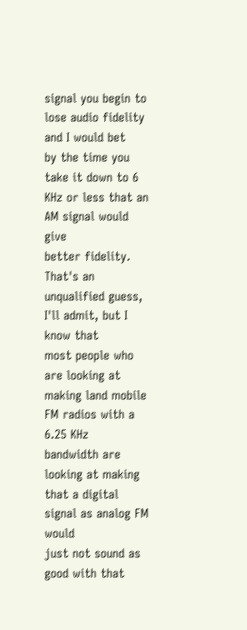signal you begin to lose audio fidelity and I would bet
by the time you take it down to 6 KHz or less that an AM signal would give
better fidelity.  That's an unqualified guess, I'll admit, but I know that
most people who are looking at making land mobile FM radios with a 6.25 KHz
bandwidth are looking at making that a digital signal as analog FM would
just not sound as good with that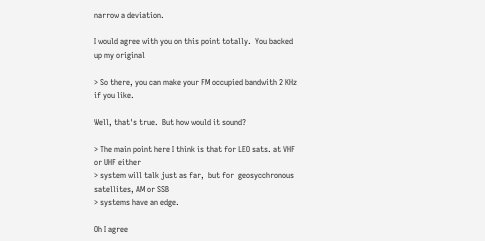narrow a deviation.

I would agree with you on this point totally.  You backed up my original

> So there, you can make your FM occupied bandwith 2 KHz if you like.

Well, that's true.  But how would it sound?

> The main point here I think is that for LEO sats. at VHF or UHF either
> system will talk just as far,  but for  geosycchronous satellites, AM or SSB
> systems have an edge.

Oh I agree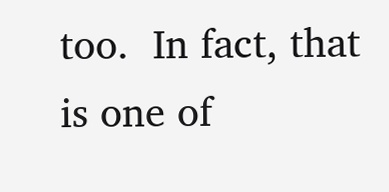too.  In fact, that is one of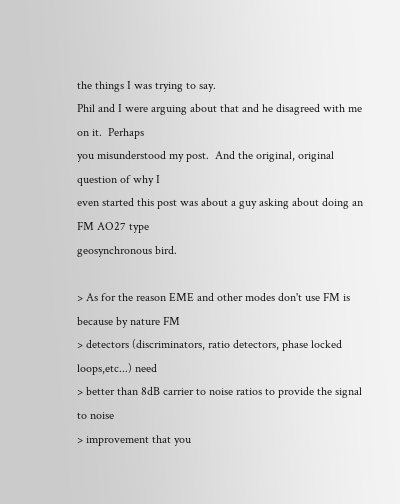the things I was trying to say.
Phil and I were arguing about that and he disagreed with me on it.  Perhaps
you misunderstood my post.  And the original, original question of why I
even started this post was about a guy asking about doing an FM AO27 type
geosynchronous bird.

> As for the reason EME and other modes don't use FM is because by nature FM
> detectors (discriminators, ratio detectors, phase locked loops,etc...) need
> better than 8dB carrier to noise ratios to provide the signal to noise
> improvement that you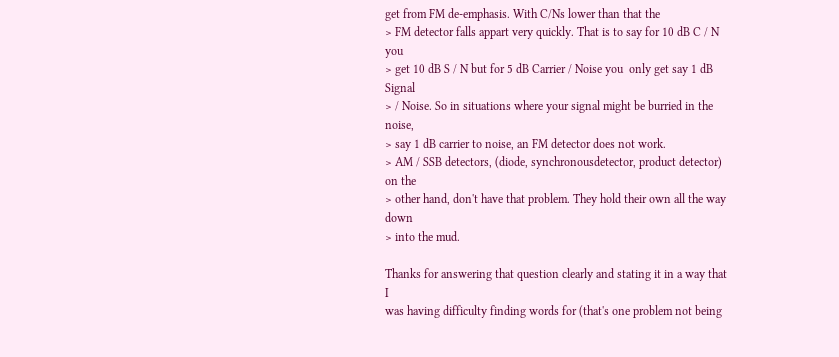get from FM de-emphasis. With C/Ns lower than that the
> FM detector falls appart very quickly. That is to say for 10 dB C / N you
> get 10 dB S / N but for 5 dB Carrier / Noise you  only get say 1 dB Signal
> / Noise. So in situations where your signal might be burried in the noise,
> say 1 dB carrier to noise, an FM detector does not work.
> AM / SSB detectors, (diode, synchronousdetector, product detector) on the
> other hand, don't have that problem. They hold their own all the way down
> into the mud.

Thanks for answering that question clearly and stating it in a way that I
was having difficulty finding words for (that's one problem not being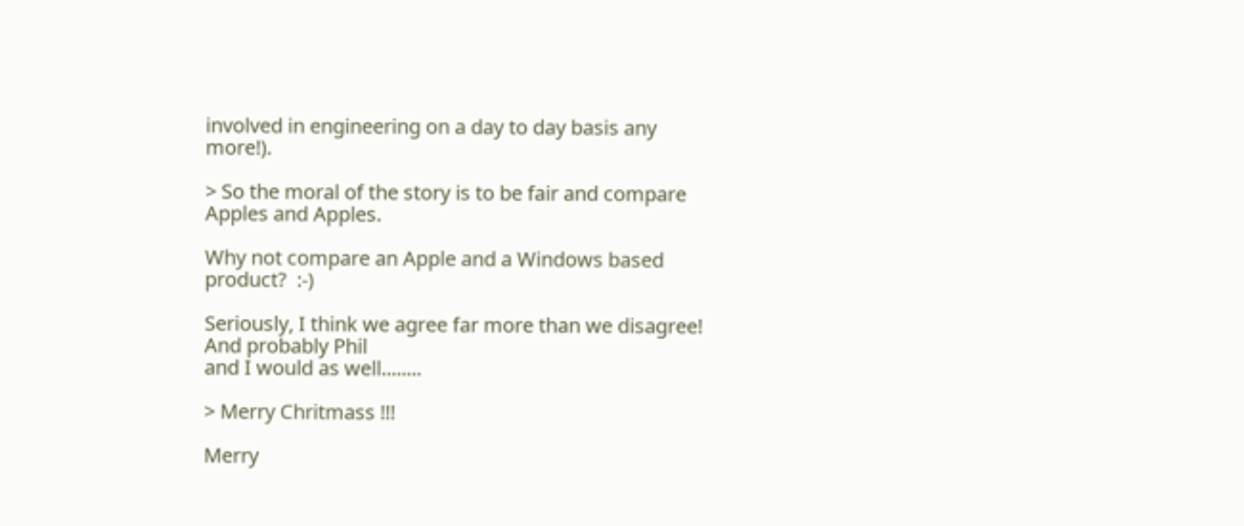involved in engineering on a day to day basis any more!).

> So the moral of the story is to be fair and compare Apples and Apples.

Why not compare an Apple and a Windows based product?  :-)

Seriously, I think we agree far more than we disagree!  And probably Phil
and I would as well........

> Merry Chritmass !!!

Merry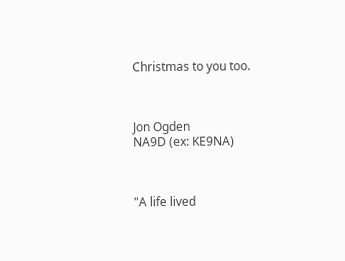Christmas to you too.



Jon Ogden
NA9D (ex: KE9NA)



"A life lived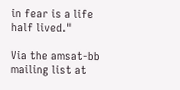in fear is a life half lived."

Via the amsat-bb mailing list at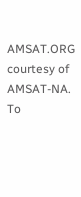AMSAT.ORG courtesy of AMSAT-NA.
To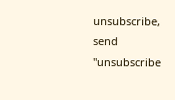unsubscribe, send "unsubscribe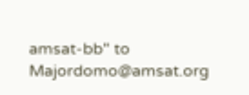amsat-bb" to Majordomo@amsat.org